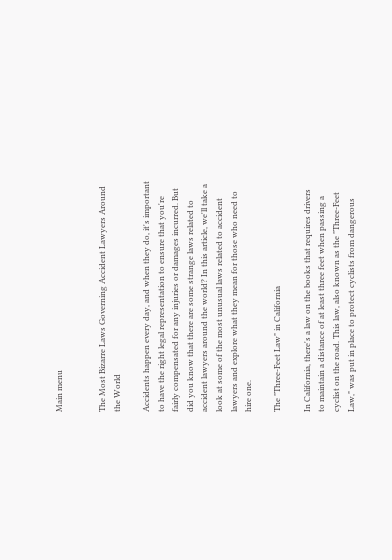Main menu


The Most Bizarre Laws Governing Accident Lawyers Around the World

Accidents happen every day, and when they do, it's important to have the right legal representation to ensure that you're fairly compensated for any injuries or damages incurred. But did you know that there are some strange laws related to accident lawyers around the world? In this article, we'll take a look at some of the most unusual laws related to accident lawyers and explore what they mean for those who need to hire one.

The "Three-Feet Law" in California

In California, there's a law on the books that requires drivers to maintain a distance of at least three feet when passing a cyclist on the road. This law, also known as the "Three-Feet Law," was put in place to protect cyclists from dangerous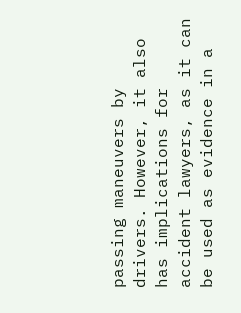passing maneuvers by drivers. However, it also has implications for accident lawyers, as it can be used as evidence in a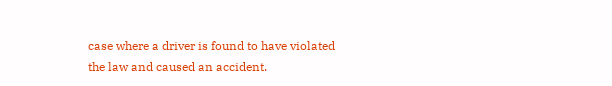case where a driver is found to have violated the law and caused an accident.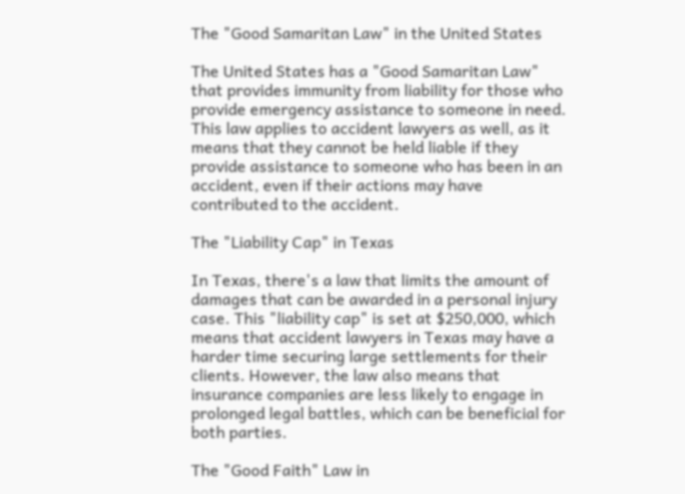The "Good Samaritan Law" in the United States

The United States has a "Good Samaritan Law" that provides immunity from liability for those who provide emergency assistance to someone in need. This law applies to accident lawyers as well, as it means that they cannot be held liable if they provide assistance to someone who has been in an accident, even if their actions may have contributed to the accident.

The "Liability Cap" in Texas

In Texas, there's a law that limits the amount of damages that can be awarded in a personal injury case. This "liability cap" is set at $250,000, which means that accident lawyers in Texas may have a harder time securing large settlements for their clients. However, the law also means that insurance companies are less likely to engage in prolonged legal battles, which can be beneficial for both parties.

The "Good Faith" Law in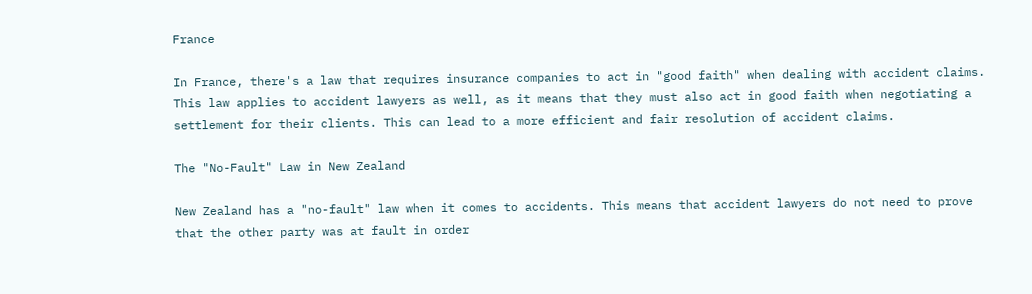France

In France, there's a law that requires insurance companies to act in "good faith" when dealing with accident claims. This law applies to accident lawyers as well, as it means that they must also act in good faith when negotiating a settlement for their clients. This can lead to a more efficient and fair resolution of accident claims.

The "No-Fault" Law in New Zealand

New Zealand has a "no-fault" law when it comes to accidents. This means that accident lawyers do not need to prove that the other party was at fault in order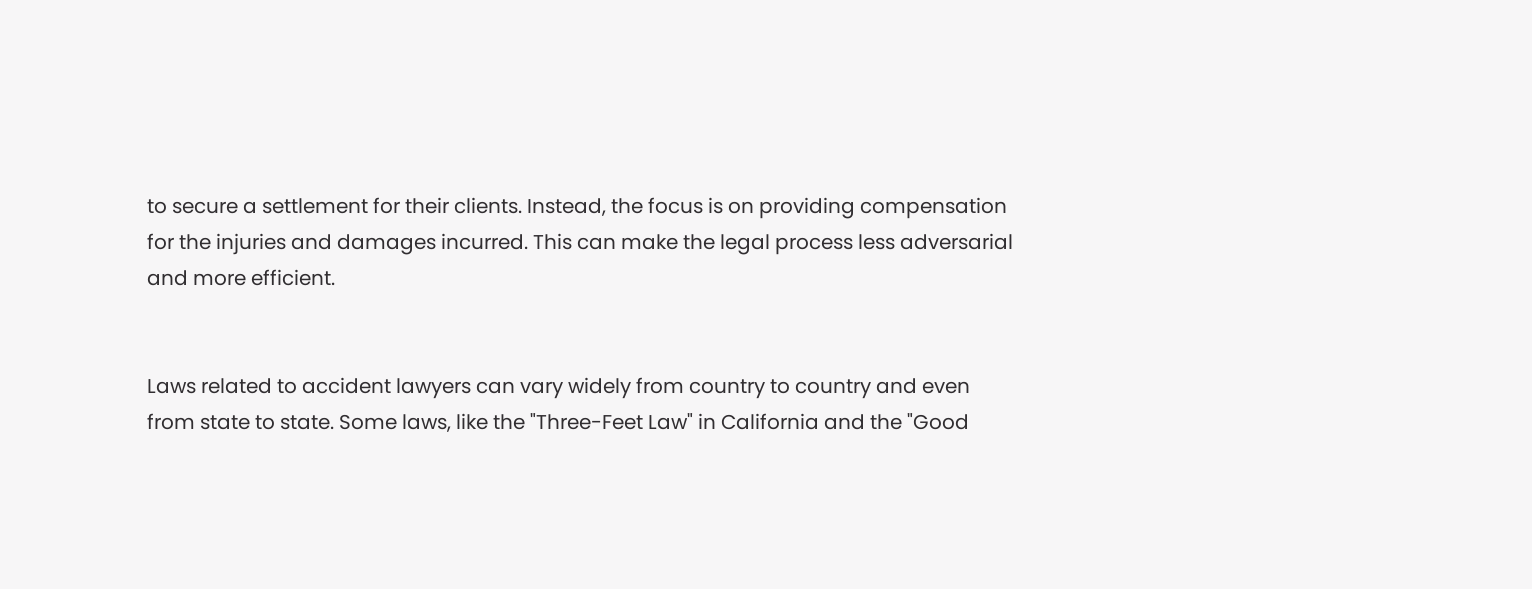to secure a settlement for their clients. Instead, the focus is on providing compensation for the injuries and damages incurred. This can make the legal process less adversarial and more efficient.


Laws related to accident lawyers can vary widely from country to country and even from state to state. Some laws, like the "Three-Feet Law" in California and the "Good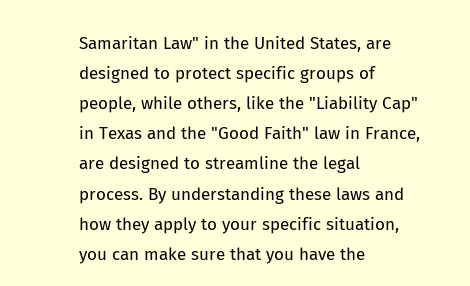Samaritan Law" in the United States, are designed to protect specific groups of people, while others, like the "Liability Cap" in Texas and the "Good Faith" law in France, are designed to streamline the legal process. By understanding these laws and how they apply to your specific situation, you can make sure that you have the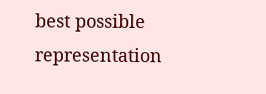best possible representation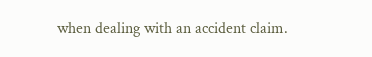when dealing with an accident claim.